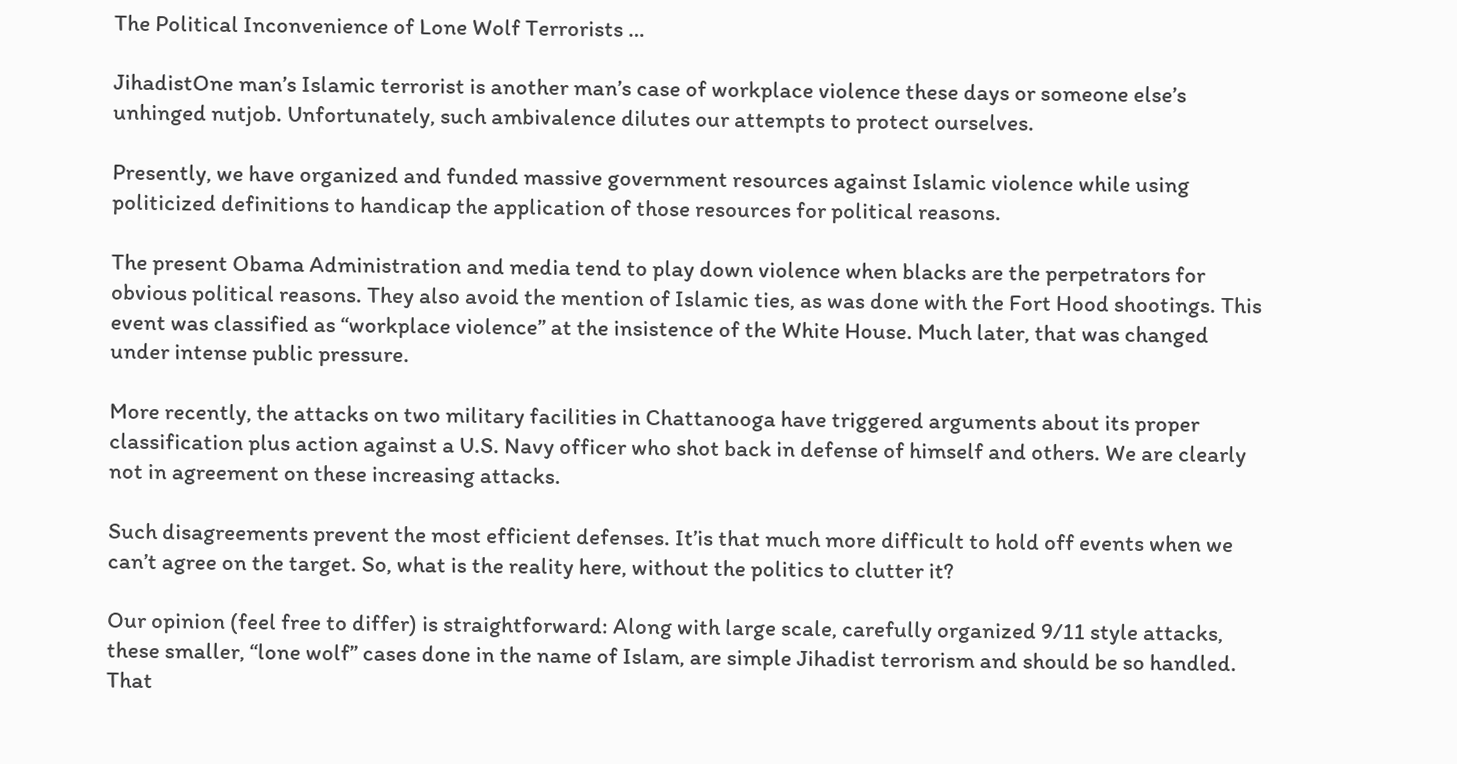The Political Inconvenience of Lone Wolf Terrorists …

JihadistOne man’s Islamic terrorist is another man’s case of workplace violence these days or someone else’s unhinged nutjob. Unfortunately, such ambivalence dilutes our attempts to protect ourselves.

Presently, we have organized and funded massive government resources against Islamic violence while using politicized definitions to handicap the application of those resources for political reasons.

The present Obama Administration and media tend to play down violence when blacks are the perpetrators for obvious political reasons. They also avoid the mention of Islamic ties, as was done with the Fort Hood shootings. This event was classified as “workplace violence” at the insistence of the White House. Much later, that was changed under intense public pressure.

More recently, the attacks on two military facilities in Chattanooga have triggered arguments about its proper classification plus action against a U.S. Navy officer who shot back in defense of himself and others. We are clearly not in agreement on these increasing attacks.

Such disagreements prevent the most efficient defenses. It’is that much more difficult to hold off events when we can’t agree on the target. So, what is the reality here, without the politics to clutter it?

Our opinion (feel free to differ) is straightforward: Along with large scale, carefully organized 9/11 style attacks, these smaller, “lone wolf” cases done in the name of Islam, are simple Jihadist terrorism and should be so handled. That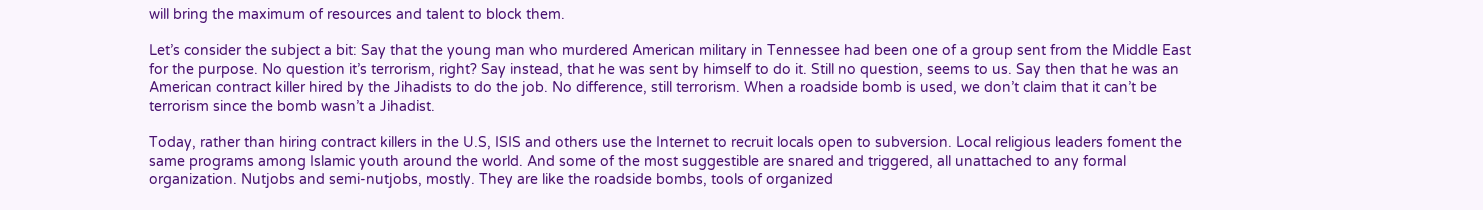will bring the maximum of resources and talent to block them.

Let’s consider the subject a bit: Say that the young man who murdered American military in Tennessee had been one of a group sent from the Middle East for the purpose. No question it’s terrorism, right? Say instead, that he was sent by himself to do it. Still no question, seems to us. Say then that he was an American contract killer hired by the Jihadists to do the job. No difference, still terrorism. When a roadside bomb is used, we don’t claim that it can’t be terrorism since the bomb wasn’t a Jihadist.

Today, rather than hiring contract killers in the U.S, ISIS and others use the Internet to recruit locals open to subversion. Local religious leaders foment the same programs among Islamic youth around the world. And some of the most suggestible are snared and triggered, all unattached to any formal organization. Nutjobs and semi-nutjobs, mostly. They are like the roadside bombs, tools of organized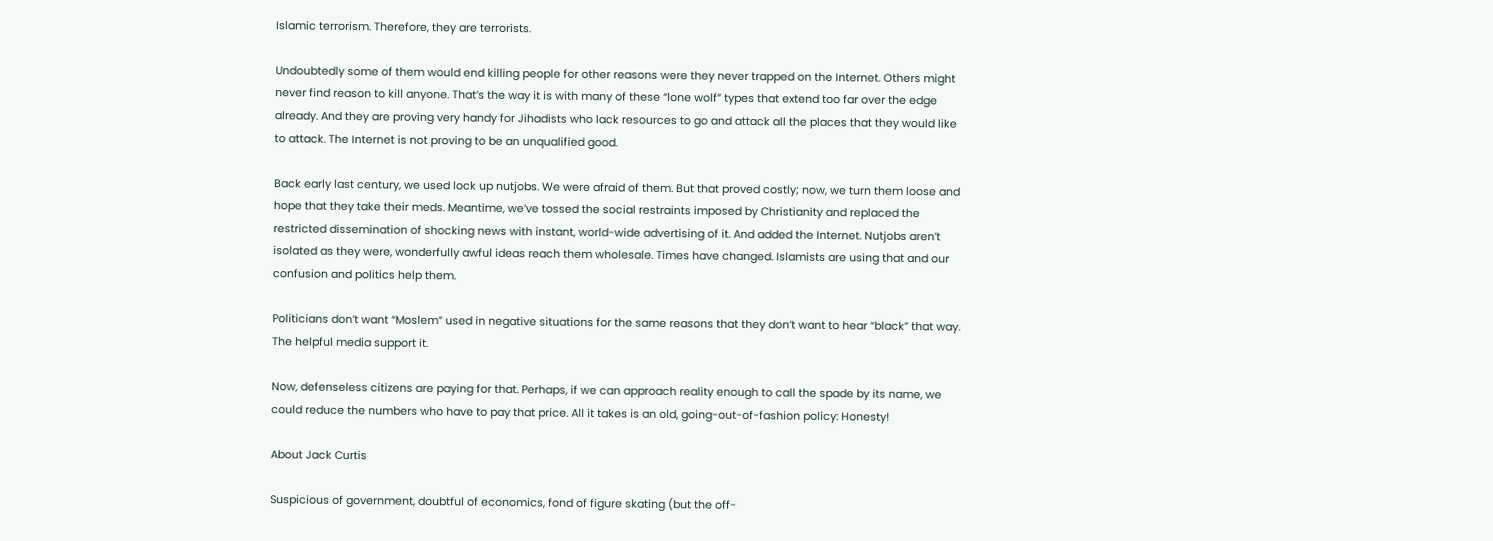Islamic terrorism. Therefore, they are terrorists.

Undoubtedly some of them would end killing people for other reasons were they never trapped on the Internet. Others might never find reason to kill anyone. That’s the way it is with many of these “lone wolf” types that extend too far over the edge already. And they are proving very handy for Jihadists who lack resources to go and attack all the places that they would like to attack. The Internet is not proving to be an unqualified good.

Back early last century, we used lock up nutjobs. We were afraid of them. But that proved costly; now, we turn them loose and hope that they take their meds. Meantime, we’ve tossed the social restraints imposed by Christianity and replaced the restricted dissemination of shocking news with instant, world-wide advertising of it. And added the Internet. Nutjobs aren’t isolated as they were, wonderfully awful ideas reach them wholesale. Times have changed. Islamists are using that and our confusion and politics help them.

Politicians don’t want “Moslem” used in negative situations for the same reasons that they don’t want to hear “black” that way. The helpful media support it.

Now, defenseless citizens are paying for that. Perhaps, if we can approach reality enough to call the spade by its name, we could reduce the numbers who have to pay that price. All it takes is an old, going-out-of-fashion policy: Honesty!

About Jack Curtis

Suspicious of government, doubtful of economics, fond of figure skating (but the off-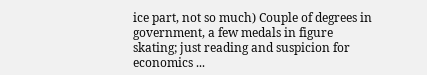ice part, not so much) Couple of degrees in government, a few medals in figure skating; just reading and suspicion for economics ...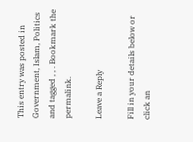This entry was posted in Government, Islam, Politics and tagged , , . Bookmark the permalink.

Leave a Reply

Fill in your details below or click an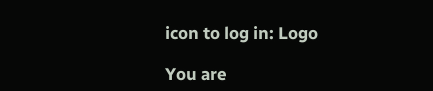icon to log in: Logo

You are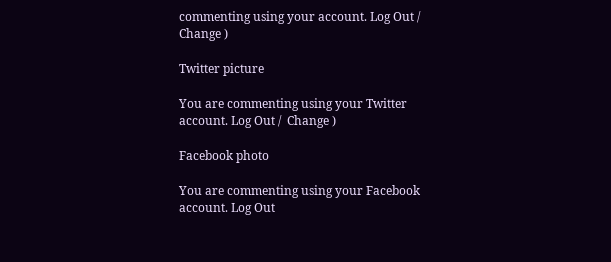commenting using your account. Log Out /  Change )

Twitter picture

You are commenting using your Twitter account. Log Out /  Change )

Facebook photo

You are commenting using your Facebook account. Log Out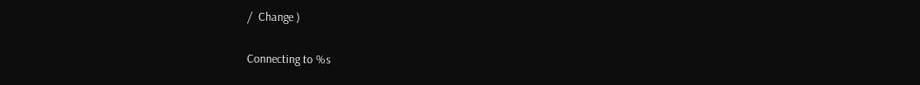/  Change )

Connecting to %s